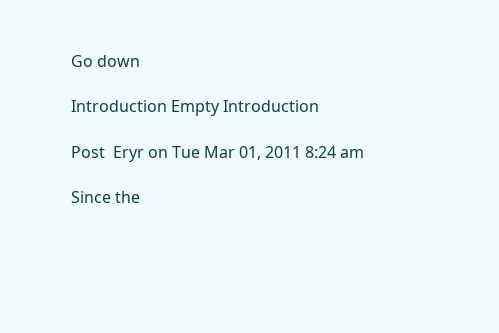Go down

Introduction Empty Introduction

Post  Eryr on Tue Mar 01, 2011 8:24 am

Since the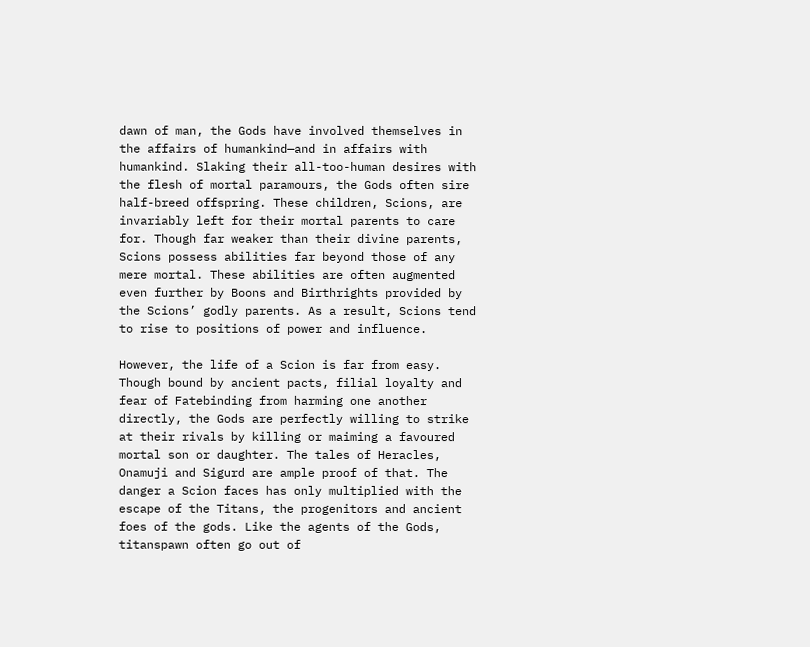dawn of man, the Gods have involved themselves in the affairs of humankind—and in affairs with humankind. Slaking their all-too-human desires with the flesh of mortal paramours, the Gods often sire half-breed offspring. These children, Scions, are invariably left for their mortal parents to care for. Though far weaker than their divine parents, Scions possess abilities far beyond those of any mere mortal. These abilities are often augmented even further by Boons and Birthrights provided by the Scions’ godly parents. As a result, Scions tend to rise to positions of power and influence.

However, the life of a Scion is far from easy. Though bound by ancient pacts, filial loyalty and fear of Fatebinding from harming one another directly, the Gods are perfectly willing to strike at their rivals by killing or maiming a favoured mortal son or daughter. The tales of Heracles, Onamuji and Sigurd are ample proof of that. The danger a Scion faces has only multiplied with the escape of the Titans, the progenitors and ancient foes of the gods. Like the agents of the Gods, titanspawn often go out of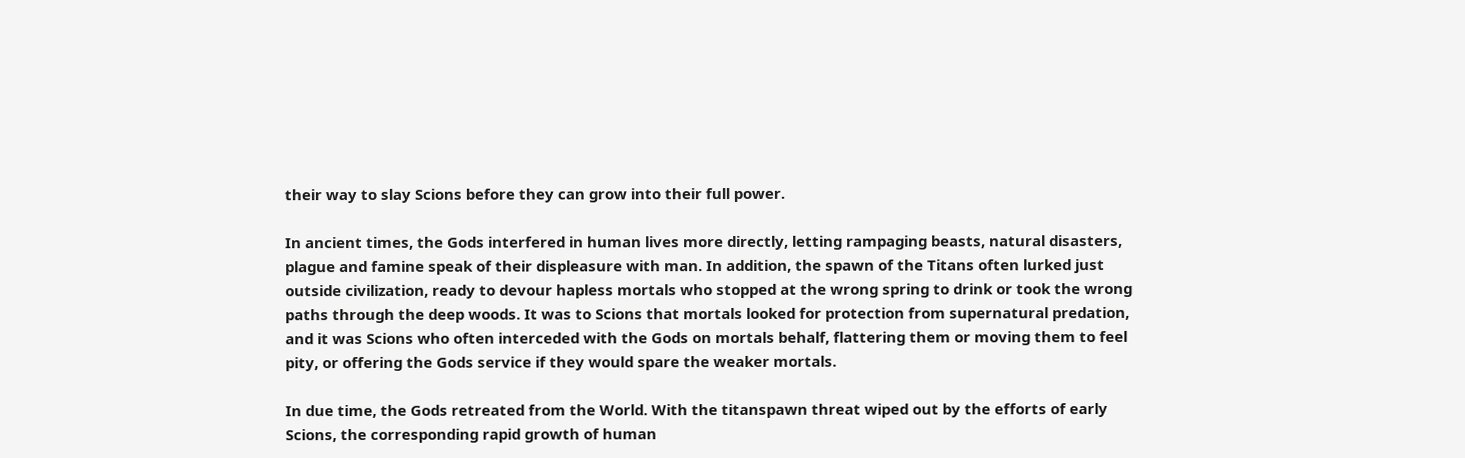their way to slay Scions before they can grow into their full power.

In ancient times, the Gods interfered in human lives more directly, letting rampaging beasts, natural disasters, plague and famine speak of their displeasure with man. In addition, the spawn of the Titans often lurked just outside civilization, ready to devour hapless mortals who stopped at the wrong spring to drink or took the wrong paths through the deep woods. It was to Scions that mortals looked for protection from supernatural predation, and it was Scions who often interceded with the Gods on mortals behalf, flattering them or moving them to feel pity, or offering the Gods service if they would spare the weaker mortals.

In due time, the Gods retreated from the World. With the titanspawn threat wiped out by the efforts of early Scions, the corresponding rapid growth of human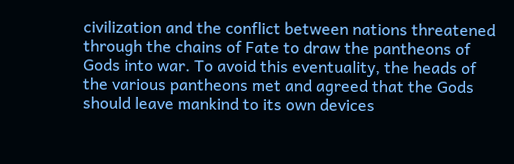civilization and the conflict between nations threatened through the chains of Fate to draw the pantheons of Gods into war. To avoid this eventuality, the heads of the various pantheons met and agreed that the Gods should leave mankind to its own devices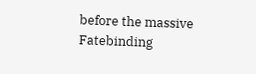before the massive Fatebinding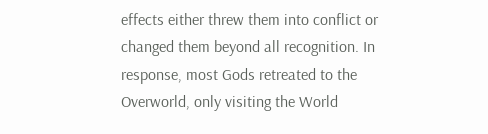effects either threw them into conflict or changed them beyond all recognition. In response, most Gods retreated to the Overworld, only visiting the World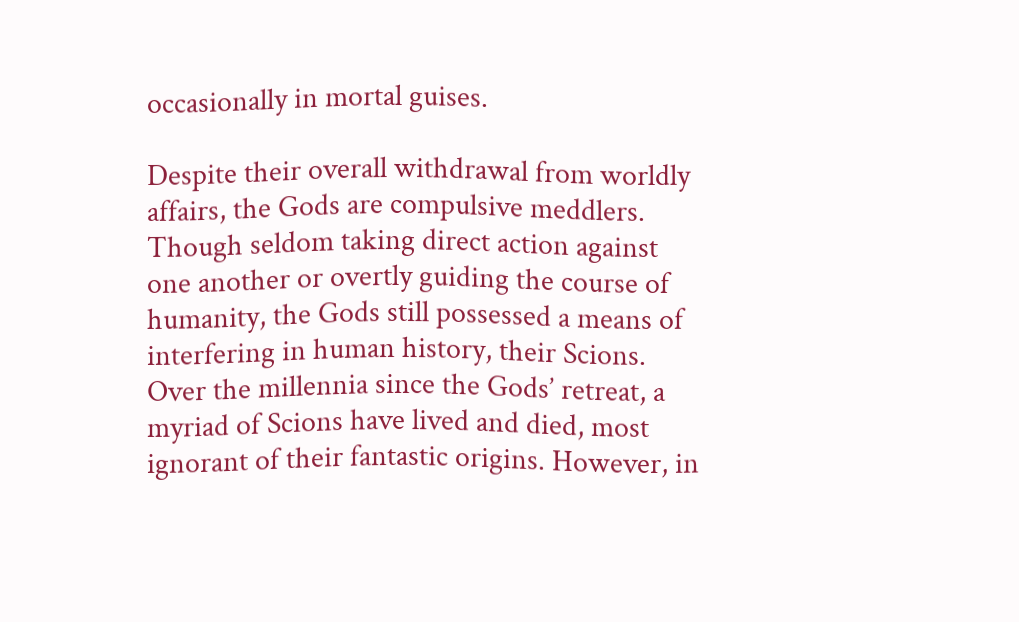occasionally in mortal guises.

Despite their overall withdrawal from worldly affairs, the Gods are compulsive meddlers. Though seldom taking direct action against one another or overtly guiding the course of humanity, the Gods still possessed a means of interfering in human history, their Scions. Over the millennia since the Gods’ retreat, a myriad of Scions have lived and died, most ignorant of their fantastic origins. However, in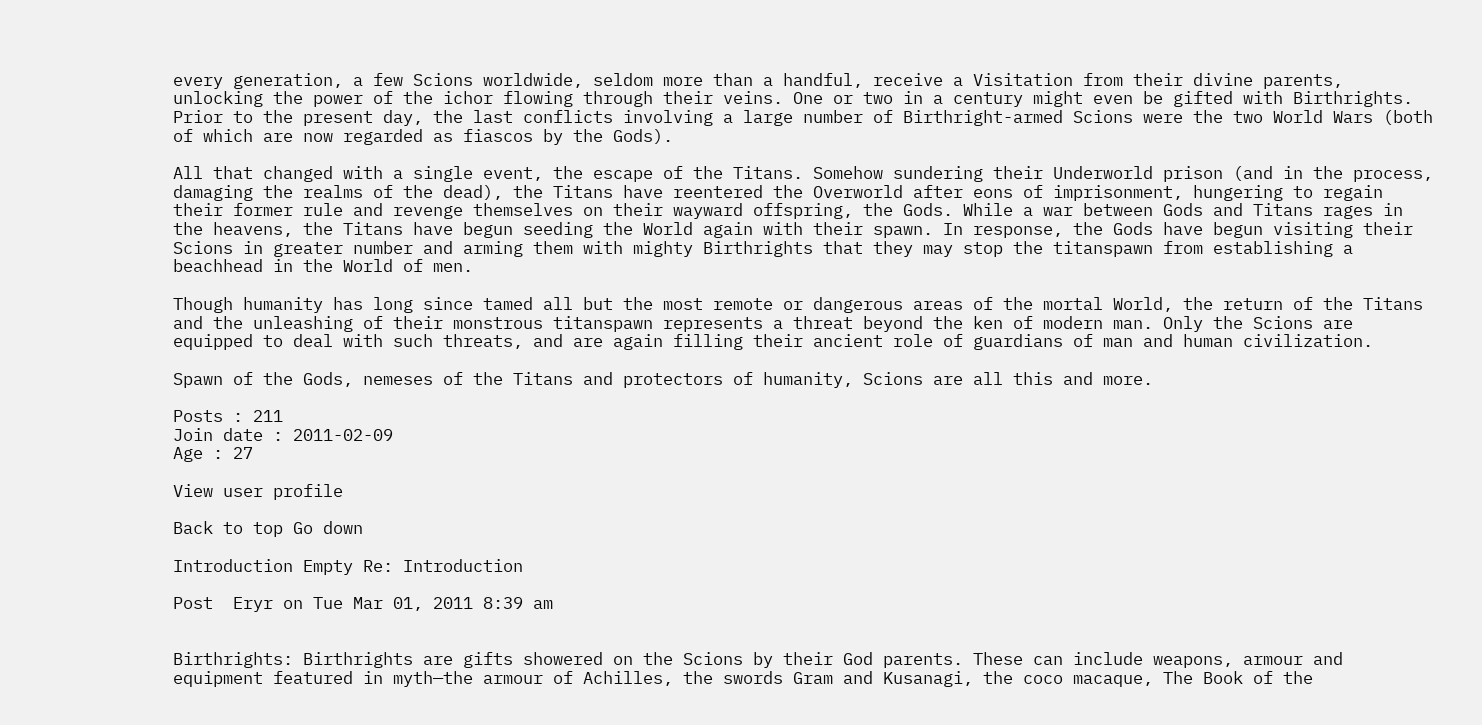every generation, a few Scions worldwide, seldom more than a handful, receive a Visitation from their divine parents, unlocking the power of the ichor flowing through their veins. One or two in a century might even be gifted with Birthrights. Prior to the present day, the last conflicts involving a large number of Birthright-armed Scions were the two World Wars (both of which are now regarded as fiascos by the Gods).

All that changed with a single event, the escape of the Titans. Somehow sundering their Underworld prison (and in the process, damaging the realms of the dead), the Titans have reentered the Overworld after eons of imprisonment, hungering to regain their former rule and revenge themselves on their wayward offspring, the Gods. While a war between Gods and Titans rages in the heavens, the Titans have begun seeding the World again with their spawn. In response, the Gods have begun visiting their Scions in greater number and arming them with mighty Birthrights that they may stop the titanspawn from establishing a beachhead in the World of men.

Though humanity has long since tamed all but the most remote or dangerous areas of the mortal World, the return of the Titans and the unleashing of their monstrous titanspawn represents a threat beyond the ken of modern man. Only the Scions are equipped to deal with such threats, and are again filling their ancient role of guardians of man and human civilization.

Spawn of the Gods, nemeses of the Titans and protectors of humanity, Scions are all this and more.

Posts : 211
Join date : 2011-02-09
Age : 27

View user profile

Back to top Go down

Introduction Empty Re: Introduction

Post  Eryr on Tue Mar 01, 2011 8:39 am


Birthrights: Birthrights are gifts showered on the Scions by their God parents. These can include weapons, armour and equipment featured in myth—the armour of Achilles, the swords Gram and Kusanagi, the coco macaque, The Book of the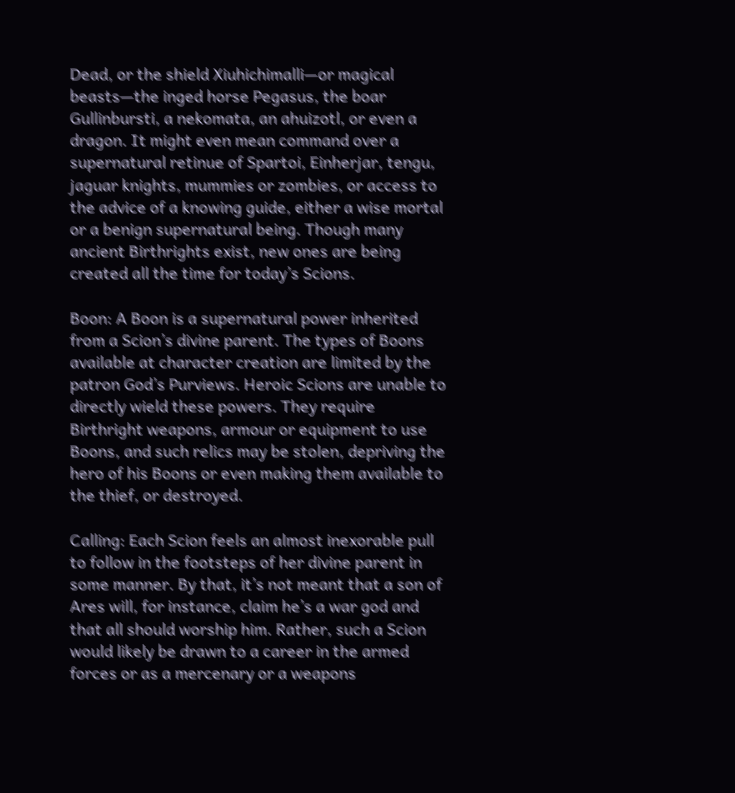Dead, or the shield Xiuhichimalli—or magical beasts—the inged horse Pegasus, the boar Gullinbursti, a nekomata, an ahuizotl, or even a dragon. It might even mean command over a supernatural retinue of Spartoi, Einherjar, tengu, jaguar knights, mummies or zombies, or access to the advice of a knowing guide, either a wise mortal or a benign supernatural being. Though many ancient Birthrights exist, new ones are being created all the time for today’s Scions.

Boon: A Boon is a supernatural power inherited from a Scion’s divine parent. The types of Boons available at character creation are limited by the patron God’s Purviews. Heroic Scions are unable to directly wield these powers. They require Birthright weapons, armour or equipment to use Boons, and such relics may be stolen, depriving the hero of his Boons or even making them available to the thief, or destroyed.

Calling: Each Scion feels an almost inexorable pull to follow in the footsteps of her divine parent in some manner. By that, it’s not meant that a son of Ares will, for instance, claim he’s a war god and that all should worship him. Rather, such a Scion would likely be drawn to a career in the armed forces or as a mercenary or a weapons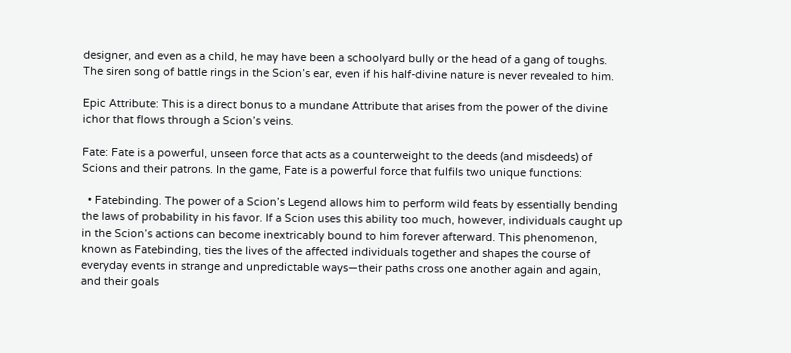designer, and even as a child, he may have been a schoolyard bully or the head of a gang of toughs. The siren song of battle rings in the Scion’s ear, even if his half-divine nature is never revealed to him.

Epic Attribute: This is a direct bonus to a mundane Attribute that arises from the power of the divine ichor that flows through a Scion’s veins.

Fate: Fate is a powerful, unseen force that acts as a counterweight to the deeds (and misdeeds) of Scions and their patrons. In the game, Fate is a powerful force that fulfils two unique functions:

  • Fatebinding. The power of a Scion’s Legend allows him to perform wild feats by essentially bending the laws of probability in his favor. If a Scion uses this ability too much, however, individuals caught up in the Scion’s actions can become inextricably bound to him forever afterward. This phenomenon, known as Fatebinding, ties the lives of the affected individuals together and shapes the course of everyday events in strange and unpredictable ways—their paths cross one another again and again, and their goals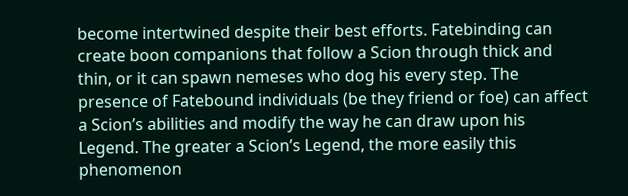become intertwined despite their best efforts. Fatebinding can create boon companions that follow a Scion through thick and thin, or it can spawn nemeses who dog his every step. The presence of Fatebound individuals (be they friend or foe) can affect a Scion’s abilities and modify the way he can draw upon his Legend. The greater a Scion’s Legend, the more easily this phenomenon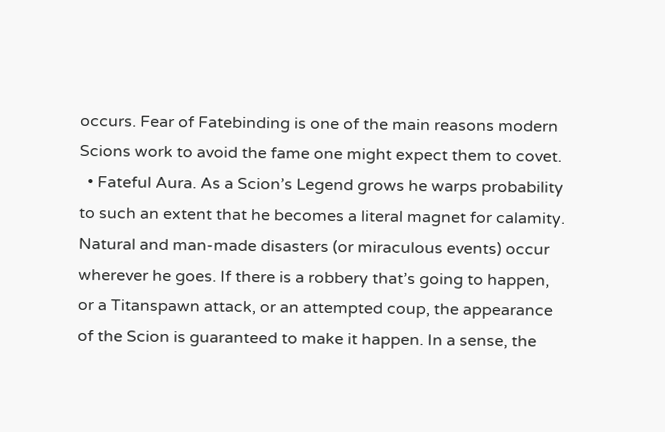occurs. Fear of Fatebinding is one of the main reasons modern Scions work to avoid the fame one might expect them to covet.
  • Fateful Aura. As a Scion’s Legend grows he warps probability to such an extent that he becomes a literal magnet for calamity. Natural and man-made disasters (or miraculous events) occur wherever he goes. If there is a robbery that’s going to happen, or a Titanspawn attack, or an attempted coup, the appearance of the Scion is guaranteed to make it happen. In a sense, the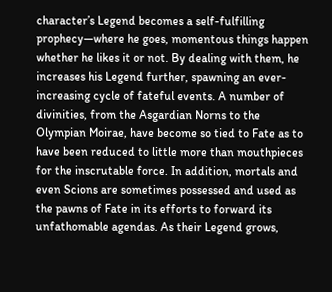character’s Legend becomes a self-fulfilling prophecy—where he goes, momentous things happen whether he likes it or not. By dealing with them, he increases his Legend further, spawning an ever-increasing cycle of fateful events. A number of divinities, from the Asgardian Norns to the Olympian Moirae, have become so tied to Fate as to have been reduced to little more than mouthpieces for the inscrutable force. In addition, mortals and even Scions are sometimes possessed and used as the pawns of Fate in its efforts to forward its unfathomable agendas. As their Legend grows,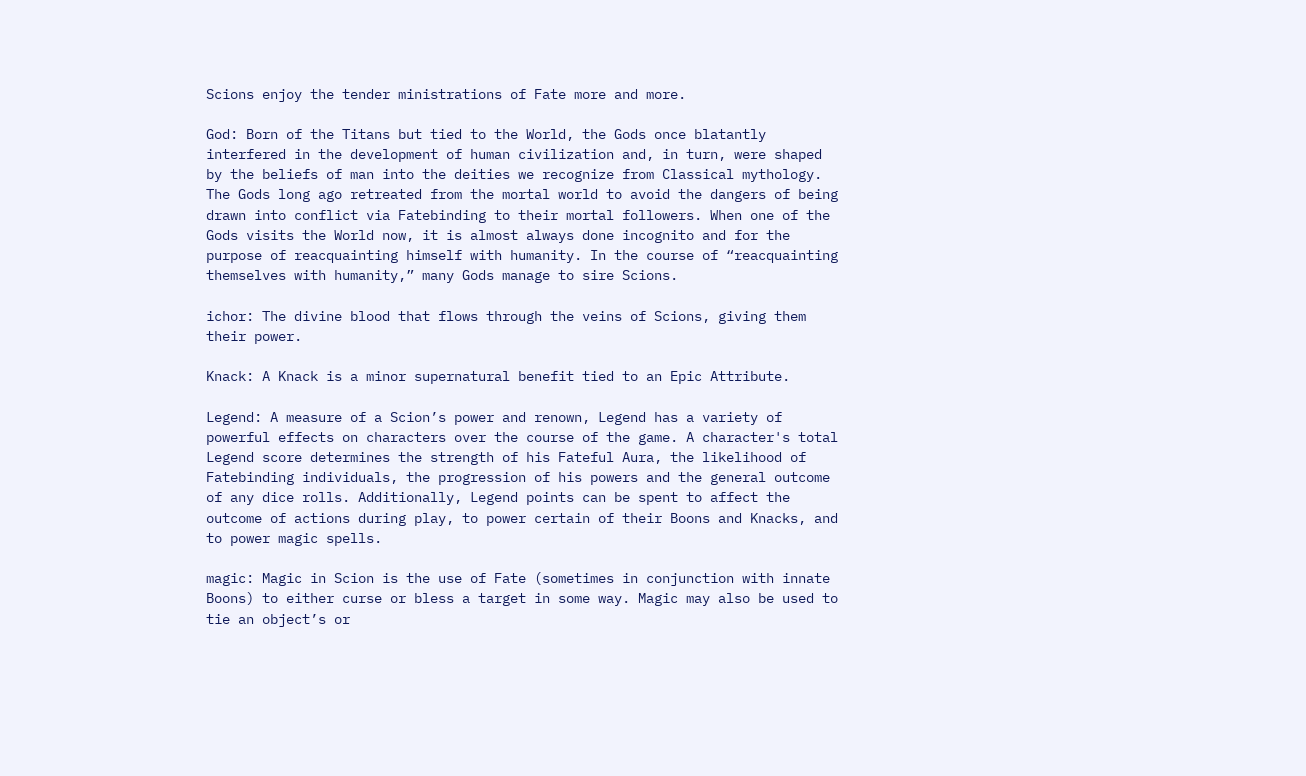Scions enjoy the tender ministrations of Fate more and more.

God: Born of the Titans but tied to the World, the Gods once blatantly interfered in the development of human civilization and, in turn, were shaped by the beliefs of man into the deities we recognize from Classical mythology. The Gods long ago retreated from the mortal world to avoid the dangers of being drawn into conflict via Fatebinding to their mortal followers. When one of the Gods visits the World now, it is almost always done incognito and for the purpose of reacquainting himself with humanity. In the course of “reacquainting themselves with humanity,” many Gods manage to sire Scions.

ichor: The divine blood that flows through the veins of Scions, giving them their power.

Knack: A Knack is a minor supernatural benefit tied to an Epic Attribute.

Legend: A measure of a Scion’s power and renown, Legend has a variety of powerful effects on characters over the course of the game. A character's total Legend score determines the strength of his Fateful Aura, the likelihood of Fatebinding individuals, the progression of his powers and the general outcome of any dice rolls. Additionally, Legend points can be spent to affect the outcome of actions during play, to power certain of their Boons and Knacks, and to power magic spells.

magic: Magic in Scion is the use of Fate (sometimes in conjunction with innate Boons) to either curse or bless a target in some way. Magic may also be used to tie an object’s or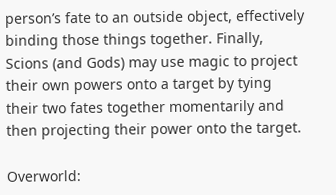person’s fate to an outside object, effectively binding those things together. Finally, Scions (and Gods) may use magic to project their own powers onto a target by tying their two fates together momentarily and then projecting their power onto the target.

Overworld: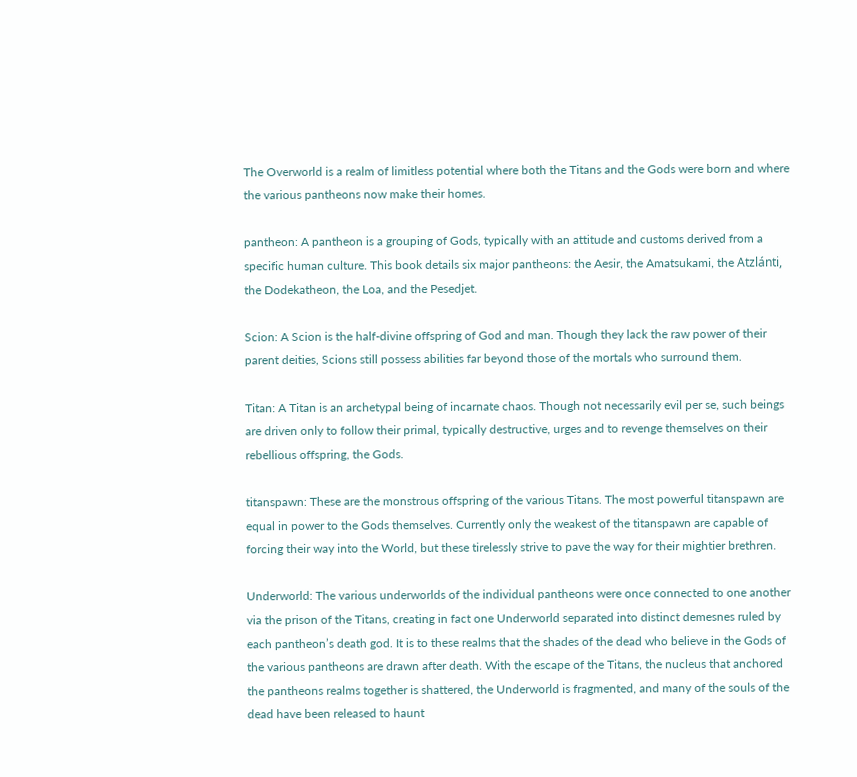The Overworld is a realm of limitless potential where both the Titans and the Gods were born and where the various pantheons now make their homes.

pantheon: A pantheon is a grouping of Gods, typically with an attitude and customs derived from a specific human culture. This book details six major pantheons: the Aesir, the Amatsukami, the Atzlánti, the Dodekatheon, the Loa, and the Pesedjet.

Scion: A Scion is the half-divine offspring of God and man. Though they lack the raw power of their parent deities, Scions still possess abilities far beyond those of the mortals who surround them.

Titan: A Titan is an archetypal being of incarnate chaos. Though not necessarily evil per se, such beings are driven only to follow their primal, typically destructive, urges and to revenge themselves on their rebellious offspring, the Gods.

titanspawn: These are the monstrous offspring of the various Titans. The most powerful titanspawn are equal in power to the Gods themselves. Currently only the weakest of the titanspawn are capable of forcing their way into the World, but these tirelessly strive to pave the way for their mightier brethren.

Underworld: The various underworlds of the individual pantheons were once connected to one another via the prison of the Titans, creating in fact one Underworld separated into distinct demesnes ruled by each pantheon’s death god. It is to these realms that the shades of the dead who believe in the Gods of the various pantheons are drawn after death. With the escape of the Titans, the nucleus that anchored the pantheons realms together is shattered, the Underworld is fragmented, and many of the souls of the dead have been released to haunt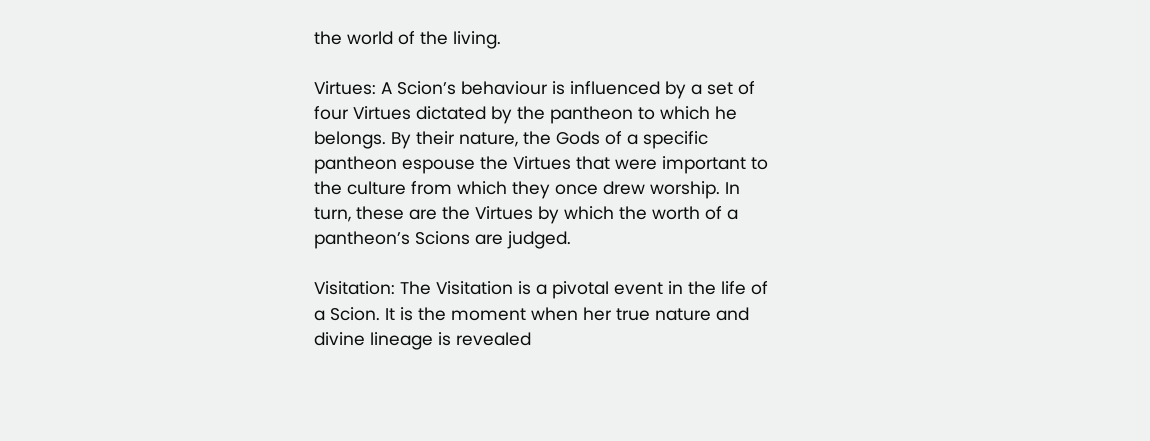the world of the living.

Virtues: A Scion’s behaviour is influenced by a set of four Virtues dictated by the pantheon to which he belongs. By their nature, the Gods of a specific pantheon espouse the Virtues that were important to the culture from which they once drew worship. In turn, these are the Virtues by which the worth of a pantheon’s Scions are judged.

Visitation: The Visitation is a pivotal event in the life of a Scion. It is the moment when her true nature and divine lineage is revealed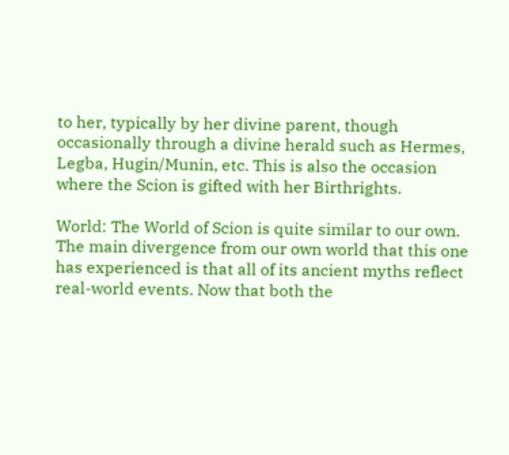to her, typically by her divine parent, though occasionally through a divine herald such as Hermes, Legba, Hugin/Munin, etc. This is also the occasion where the Scion is gifted with her Birthrights.

World: The World of Scion is quite similar to our own. The main divergence from our own world that this one has experienced is that all of its ancient myths reflect real-world events. Now that both the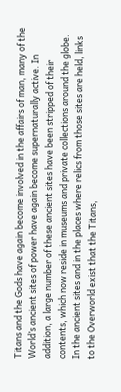Titans and the Gods have again become involved in the affairs of man, many of the World’s ancient sites of power have again become supernaturally active. In addition, a large number of these ancient sites have been stripped of their contents, which now reside in museums and private collections around the globe. In the ancient sites and in the places where relics from those sites are held, links to the Overworld exist that the Titans,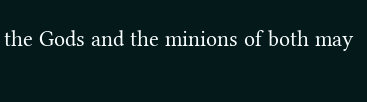the Gods and the minions of both may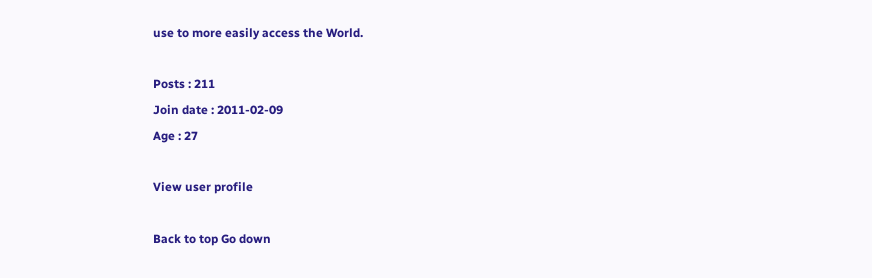use to more easily access the World.

Posts : 211
Join date : 2011-02-09
Age : 27

View user profile

Back to top Go down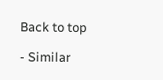Back to top

- Similar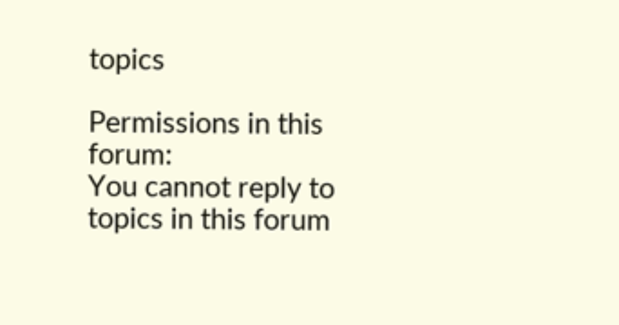topics

Permissions in this forum:
You cannot reply to topics in this forum